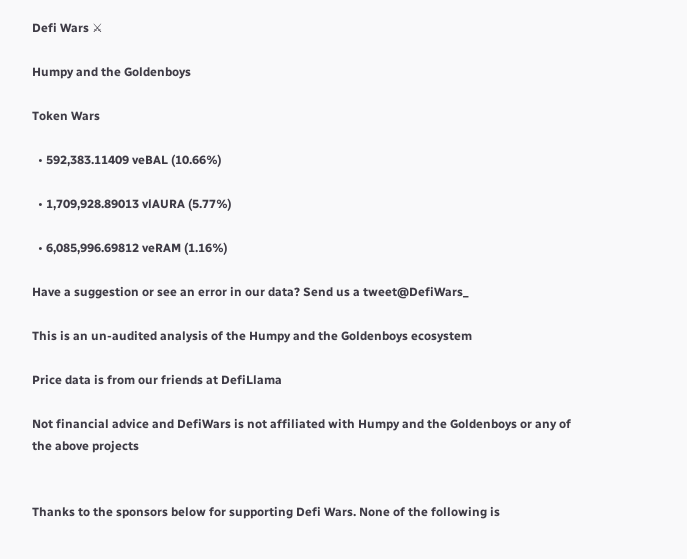Defi Wars ⚔

Humpy and the Goldenboys

Token Wars

  • 592,383.11409 veBAL (10.66%)

  • 1,709,928.89013 vlAURA (5.77%)

  • 6,085,996.69812 veRAM (1.16%)

Have a suggestion or see an error in our data? Send us a tweet@DefiWars_

This is an un-audited analysis of the Humpy and the Goldenboys ecosystem

Price data is from our friends at DefiLlama

Not financial advice and DefiWars is not affiliated with Humpy and the Goldenboys or any of the above projects


Thanks to the sponsors below for supporting Defi Wars. None of the following is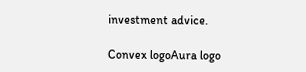investment advice.

Convex logoAura logo